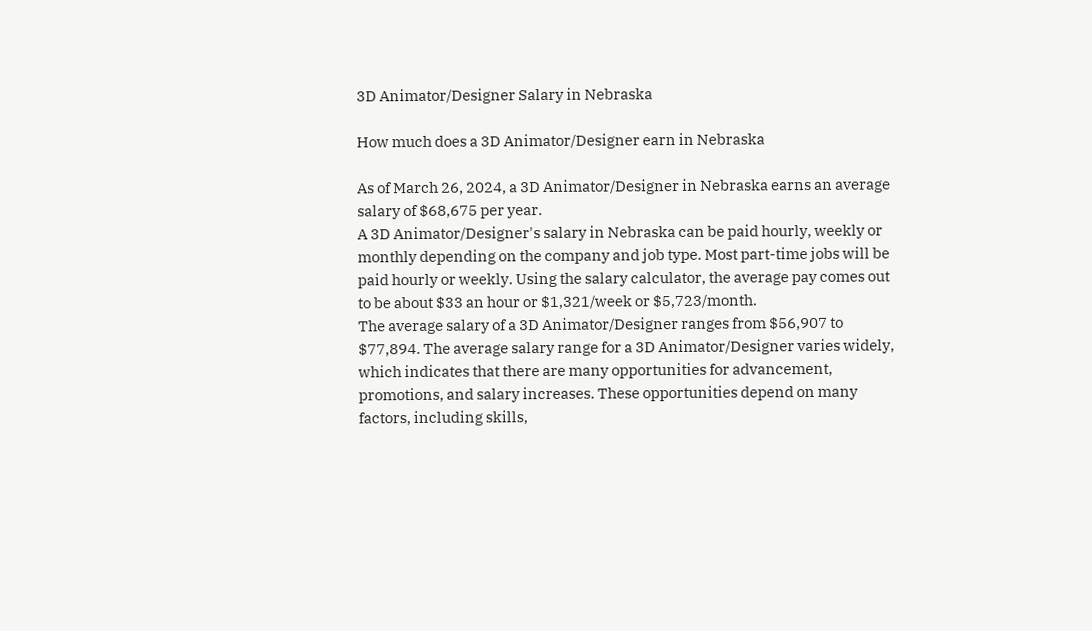3D Animator/Designer Salary in Nebraska

How much does a 3D Animator/Designer earn in Nebraska

As of March 26, 2024, a 3D Animator/Designer in Nebraska earns an average salary of $68,675 per year.
A 3D Animator/Designer's salary in Nebraska can be paid hourly, weekly or monthly depending on the company and job type. Most part-time jobs will be paid hourly or weekly. Using the salary calculator, the average pay comes out to be about $33 an hour or $1,321/week or $5,723/month.
The average salary of a 3D Animator/Designer ranges from $56,907 to $77,894. The average salary range for a 3D Animator/Designer varies widely, which indicates that there are many opportunities for advancement, promotions, and salary increases. These opportunities depend on many factors, including skills,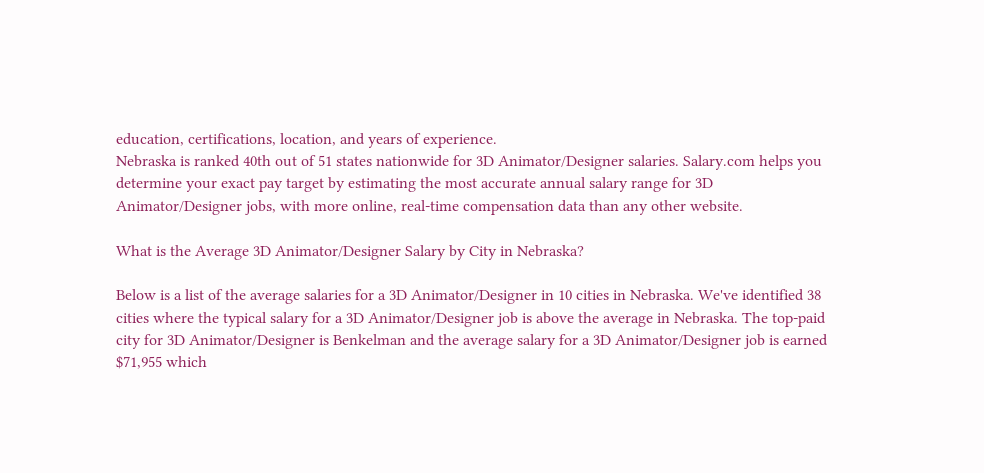education, certifications, location, and years of experience.
Nebraska is ranked 40th out of 51 states nationwide for 3D Animator/Designer salaries. Salary.com helps you determine your exact pay target by estimating the most accurate annual salary range for 3D Animator/Designer jobs, with more online, real-time compensation data than any other website.

What is the Average 3D Animator/Designer Salary by City in Nebraska?

Below is a list of the average salaries for a 3D Animator/Designer in 10 cities in Nebraska. We've identified 38 cities where the typical salary for a 3D Animator/Designer job is above the average in Nebraska. The top-paid city for 3D Animator/Designer is Benkelman and the average salary for a 3D Animator/Designer job is earned $71,955 which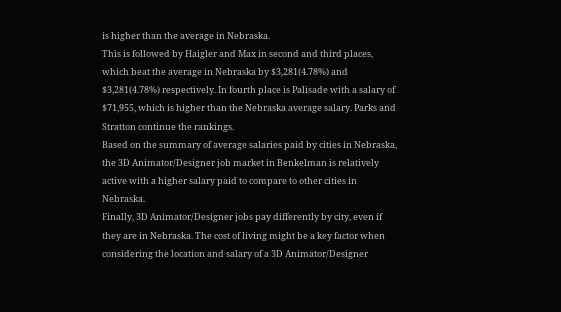is higher than the average in Nebraska.
This is followed by Haigler and Max in second and third places, which beat the average in Nebraska by $3,281(4.78%) and $3,281(4.78%) respectively. In fourth place is Palisade with a salary of $71,955, which is higher than the Nebraska average salary. Parks and Stratton continue the rankings.
Based on the summary of average salaries paid by cities in Nebraska, the 3D Animator/Designer job market in Benkelman is relatively active with a higher salary paid to compare to other cities in Nebraska.
Finally, 3D Animator/Designer jobs pay differently by city, even if they are in Nebraska. The cost of living might be a key factor when considering the location and salary of a 3D Animator/Designer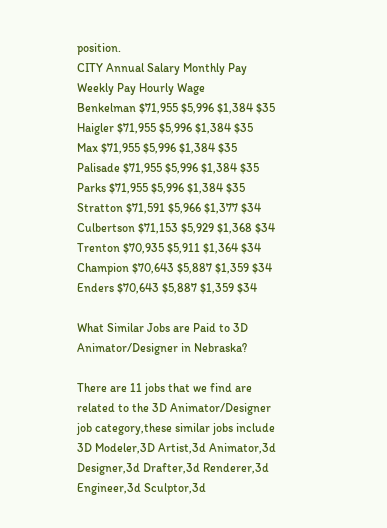position.
CITY Annual Salary Monthly Pay Weekly Pay Hourly Wage
Benkelman $71,955 $5,996 $1,384 $35
Haigler $71,955 $5,996 $1,384 $35
Max $71,955 $5,996 $1,384 $35
Palisade $71,955 $5,996 $1,384 $35
Parks $71,955 $5,996 $1,384 $35
Stratton $71,591 $5,966 $1,377 $34
Culbertson $71,153 $5,929 $1,368 $34
Trenton $70,935 $5,911 $1,364 $34
Champion $70,643 $5,887 $1,359 $34
Enders $70,643 $5,887 $1,359 $34

What Similar Jobs are Paid to 3D Animator/Designer in Nebraska?

There are 11 jobs that we find are related to the 3D Animator/Designer job category,these similar jobs include 3D Modeler,3D Artist,3d Animator,3d Designer,3d Drafter,3d Renderer,3d Engineer,3d Sculptor,3d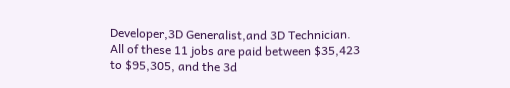Developer,3D Generalist,and 3D Technician.
All of these 11 jobs are paid between $35,423 to $95,305, and the 3d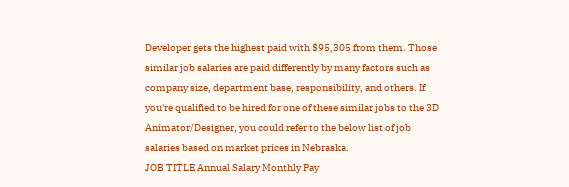Developer gets the highest paid with $95,305 from them. Those similar job salaries are paid differently by many factors such as company size, department base, responsibility, and others. If you're qualified to be hired for one of these similar jobs to the 3D Animator/Designer, you could refer to the below list of job salaries based on market prices in Nebraska.
JOB TITLE Annual Salary Monthly Pay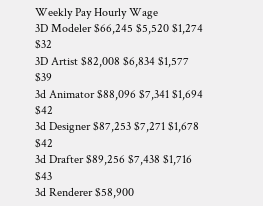Weekly Pay Hourly Wage
3D Modeler $66,245 $5,520 $1,274 $32
3D Artist $82,008 $6,834 $1,577 $39
3d Animator $88,096 $7,341 $1,694 $42
3d Designer $87,253 $7,271 $1,678 $42
3d Drafter $89,256 $7,438 $1,716 $43
3d Renderer $58,900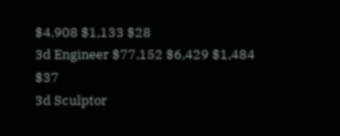$4,908 $1,133 $28
3d Engineer $77,152 $6,429 $1,484 $37
3d Sculptor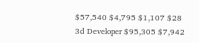$57,540 $4,795 $1,107 $28
3d Developer $95,305 $7,942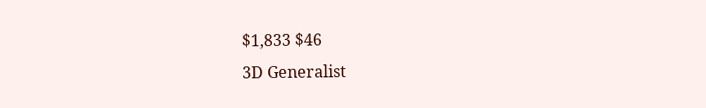$1,833 $46
3D Generalist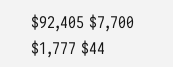$92,405 $7,700 $1,777 $44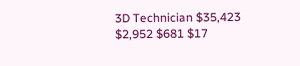3D Technician $35,423 $2,952 $681 $17